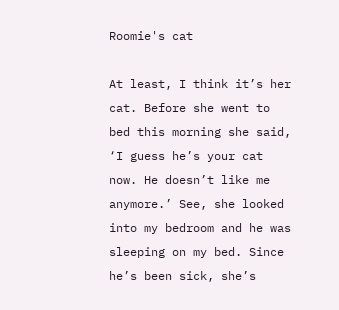Roomie's cat

At least, I think it’s her cat. Before she went to bed this morning she said, ‘I guess he’s your cat now. He doesn’t like me anymore.’ See, she looked into my bedroom and he was sleeping on my bed. Since he’s been sick, she’s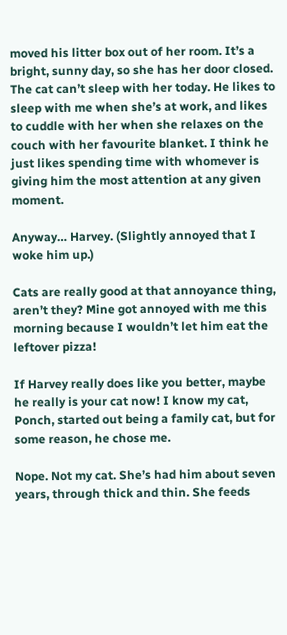moved his litter box out of her room. It’s a bright, sunny day, so she has her door closed. The cat can’t sleep with her today. He likes to sleep with me when she’s at work, and likes to cuddle with her when she relaxes on the couch with her favourite blanket. I think he just likes spending time with whomever is giving him the most attention at any given moment.

Anyway… Harvey. (Slightly annoyed that I woke him up.)

Cats are really good at that annoyance thing, aren’t they? Mine got annoyed with me this morning because I wouldn’t let him eat the leftover pizza!

If Harvey really does like you better, maybe he really is your cat now! I know my cat, Ponch, started out being a family cat, but for some reason, he chose me.

Nope. Not my cat. She’s had him about seven years, through thick and thin. She feeds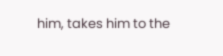him, takes him to the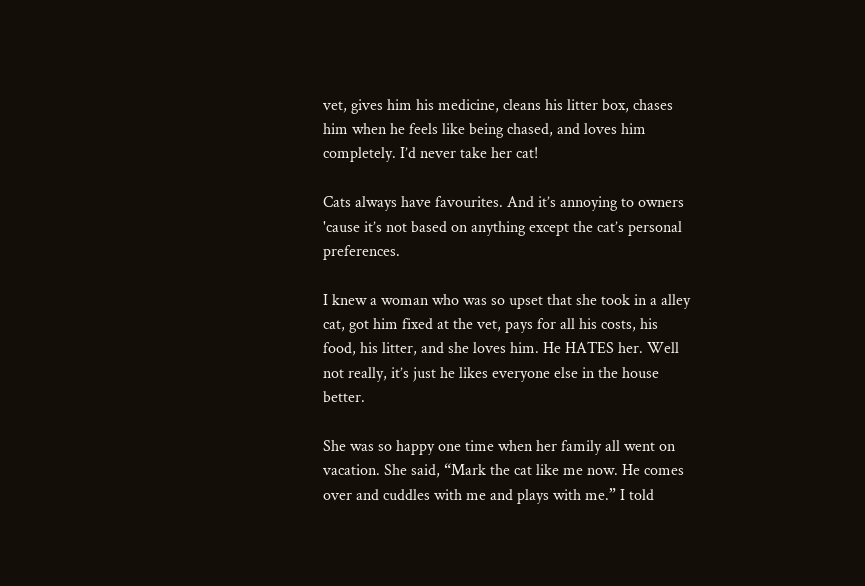vet, gives him his medicine, cleans his litter box, chases him when he feels like being chased, and loves him completely. I’d never take her cat!

Cats always have favourites. And it’s annoying to owners 'cause it’s not based on anything except the cat’s personal preferences.

I knew a woman who was so upset that she took in a alley cat, got him fixed at the vet, pays for all his costs, his food, his litter, and she loves him. He HATES her. Well not really, it’s just he likes everyone else in the house better.

She was so happy one time when her family all went on vacation. She said, “Mark the cat like me now. He comes over and cuddles with me and plays with me.” I told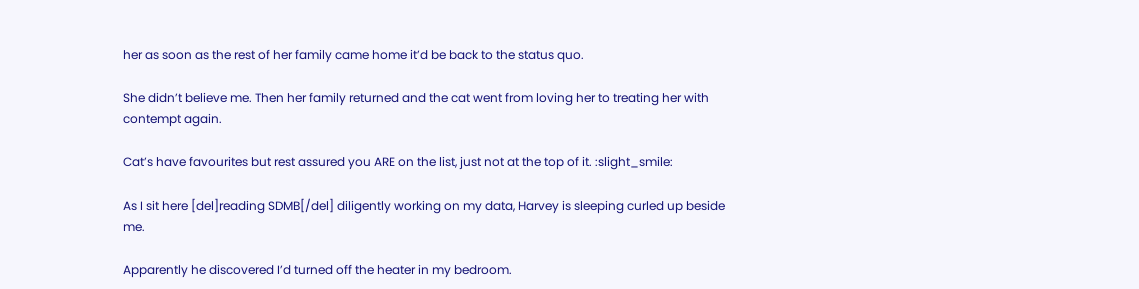her as soon as the rest of her family came home it’d be back to the status quo.

She didn’t believe me. Then her family returned and the cat went from loving her to treating her with contempt again.

Cat’s have favourites but rest assured you ARE on the list, just not at the top of it. :slight_smile:

As I sit here [del]reading SDMB[/del] diligently working on my data, Harvey is sleeping curled up beside me.

Apparently he discovered I’d turned off the heater in my bedroom.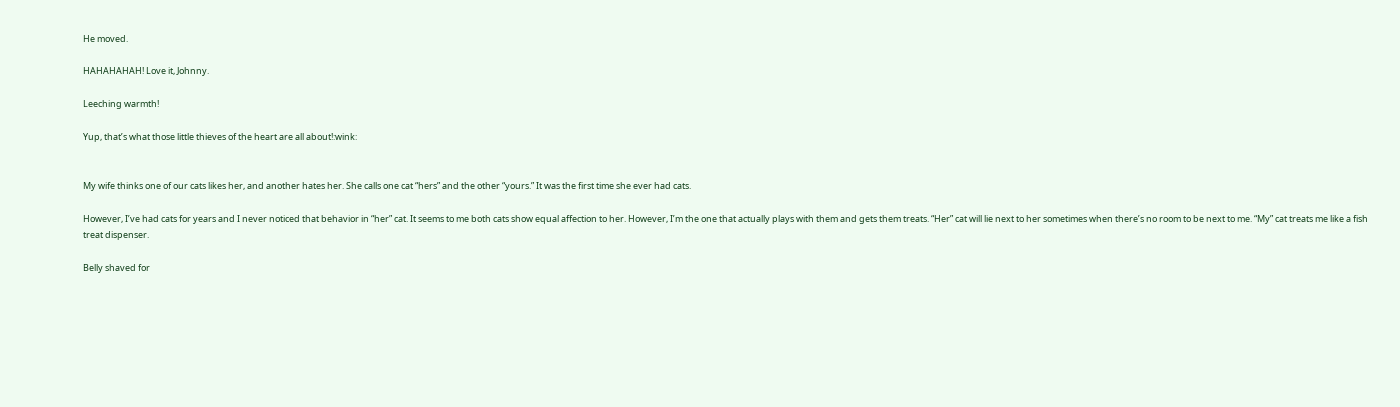He moved.

HAHAHAHAH! Love it, Johnny.

Leeching warmth!

Yup, that’s what those little thieves of the heart are all about!:wink:


My wife thinks one of our cats likes her, and another hates her. She calls one cat “hers” and the other “yours.” It was the first time she ever had cats.

However, I’ve had cats for years and I never noticed that behavior in “her” cat. It seems to me both cats show equal affection to her. However, I’m the one that actually plays with them and gets them treats. “Her” cat will lie next to her sometimes when there’s no room to be next to me. “My” cat treats me like a fish treat dispenser.

Belly shaved for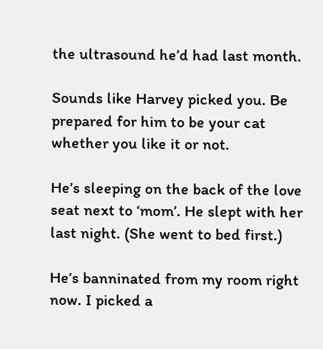the ultrasound he’d had last month.

Sounds like Harvey picked you. Be prepared for him to be your cat whether you like it or not.

He’s sleeping on the back of the love seat next to ‘mom’. He slept with her last night. (She went to bed first.)

He’s banninated from my room right now. I picked a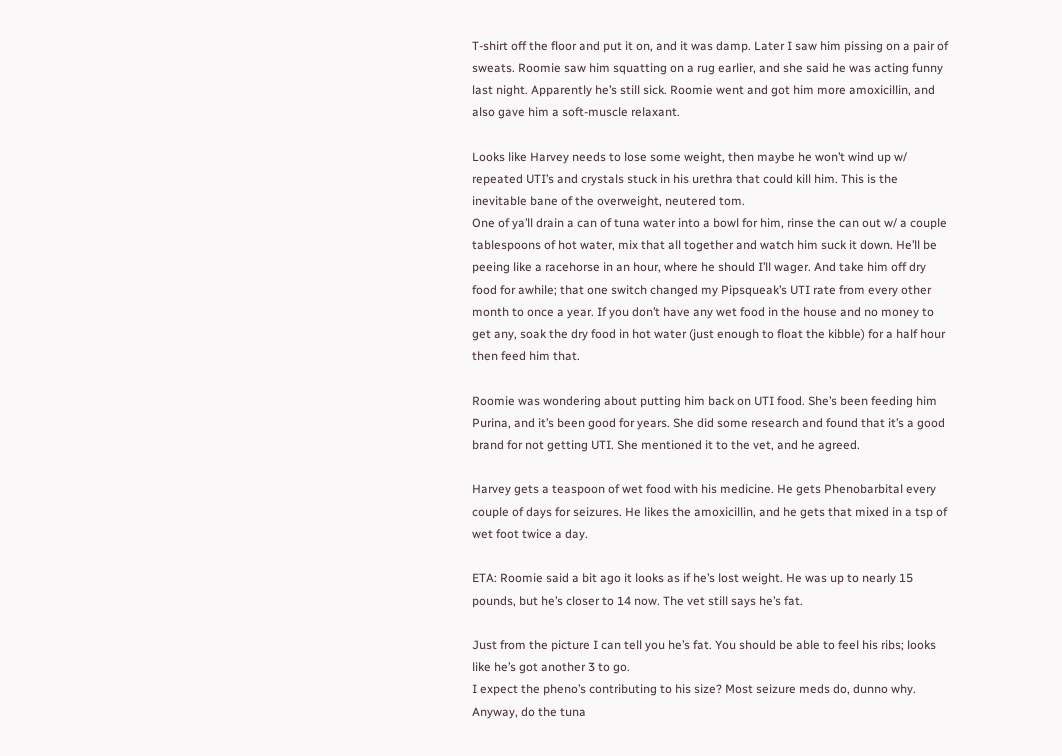T-shirt off the floor and put it on, and it was damp. Later I saw him pissing on a pair of sweats. Roomie saw him squatting on a rug earlier, and she said he was acting funny last night. Apparently he’s still sick. Roomie went and got him more amoxicillin, and also gave him a soft-muscle relaxant.

Looks like Harvey needs to lose some weight, then maybe he won’t wind up w/ repeated UTI’s and crystals stuck in his urethra that could kill him. This is the inevitable bane of the overweight, neutered tom.
One of ya’ll drain a can of tuna water into a bowl for him, rinse the can out w/ a couple tablespoons of hot water, mix that all together and watch him suck it down. He’ll be peeing like a racehorse in an hour, where he should I’ll wager. And take him off dry food for awhile; that one switch changed my Pipsqueak’s UTI rate from every other month to once a year. If you don’t have any wet food in the house and no money to get any, soak the dry food in hot water (just enough to float the kibble) for a half hour then feed him that.

Roomie was wondering about putting him back on UTI food. She’s been feeding him Purina, and it’s been good for years. She did some research and found that it’s a good brand for not getting UTI. She mentioned it to the vet, and he agreed.

Harvey gets a teaspoon of wet food with his medicine. He gets Phenobarbital every couple of days for seizures. He likes the amoxicillin, and he gets that mixed in a tsp of wet foot twice a day.

ETA: Roomie said a bit ago it looks as if he’s lost weight. He was up to nearly 15 pounds, but he’s closer to 14 now. The vet still says he’s fat.

Just from the picture I can tell you he’s fat. You should be able to feel his ribs; looks like he’s got another 3 to go.
I expect the pheno’s contributing to his size? Most seizure meds do, dunno why.
Anyway, do the tuna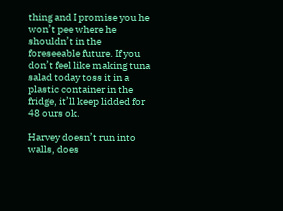thing and I promise you he won’t pee where he shouldn’t in the foreseeable future. If you don’t feel like making tuna salad today toss it in a plastic container in the fridge, it’ll keep lidded for 48 ours ok.

Harvey doesn’t run into walls, does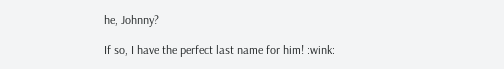he, Johnny?

If so, I have the perfect last name for him! :wink: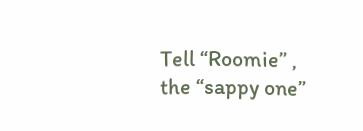Tell “Roomie” , the “sappy one”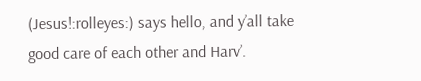(Jesus!:rolleyes:) says hello, and y’all take good care of each other and Harv’.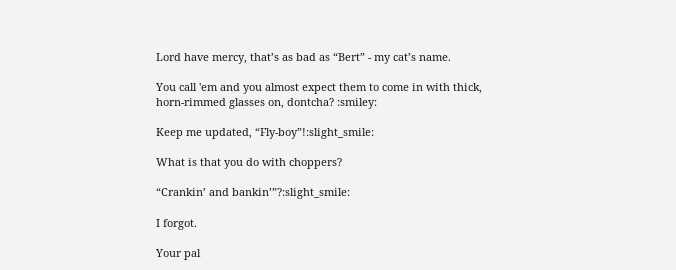Lord have mercy, that’s as bad as “Bert” - my cat’s name.

You call 'em and you almost expect them to come in with thick, horn-rimmed glasses on, dontcha? :smiley:

Keep me updated, “Fly-boy”!:slight_smile:

What is that you do with choppers?

“Crankin’ and bankin’”?:slight_smile:

I forgot.

Your pal